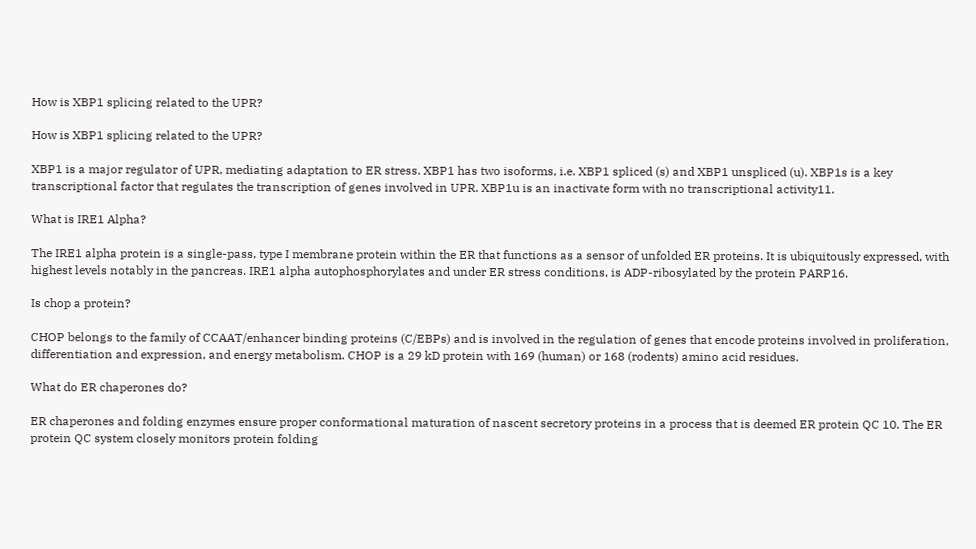How is XBP1 splicing related to the UPR?

How is XBP1 splicing related to the UPR?

XBP1 is a major regulator of UPR, mediating adaptation to ER stress. XBP1 has two isoforms, i.e. XBP1 spliced (s) and XBP1 unspliced (u). XBP1s is a key transcriptional factor that regulates the transcription of genes involved in UPR. XBP1u is an inactivate form with no transcriptional activity11.

What is IRE1 Alpha?

The IRE1 alpha protein is a single-pass, type I membrane protein within the ER that functions as a sensor of unfolded ER proteins. It is ubiquitously expressed, with highest levels notably in the pancreas. IRE1 alpha autophosphorylates and under ER stress conditions, is ADP-ribosylated by the protein PARP16.

Is chop a protein?

CHOP belongs to the family of CCAAT/enhancer binding proteins (C/EBPs) and is involved in the regulation of genes that encode proteins involved in proliferation, differentiation and expression, and energy metabolism. CHOP is a 29 kD protein with 169 (human) or 168 (rodents) amino acid residues.

What do ER chaperones do?

ER chaperones and folding enzymes ensure proper conformational maturation of nascent secretory proteins in a process that is deemed ER protein QC 10. The ER protein QC system closely monitors protein folding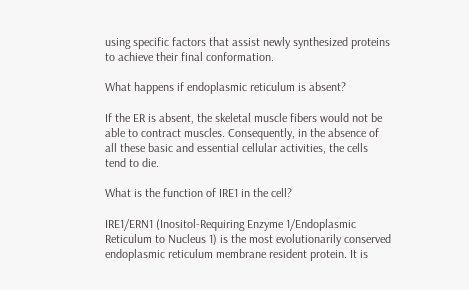using specific factors that assist newly synthesized proteins to achieve their final conformation.

What happens if endoplasmic reticulum is absent?

If the ER is absent, the skeletal muscle fibers would not be able to contract muscles. Consequently, in the absence of all these basic and essential cellular activities, the cells tend to die.

What is the function of IRE1 in the cell?

IRE1/ERN1 (Inositol-Requiring Enzyme 1/Endoplasmic Reticulum to Nucleus 1) is the most evolutionarily conserved endoplasmic reticulum membrane resident protein. It is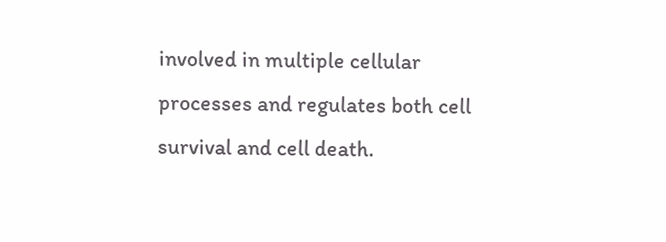involved in multiple cellular processes and regulates both cell survival and cell death.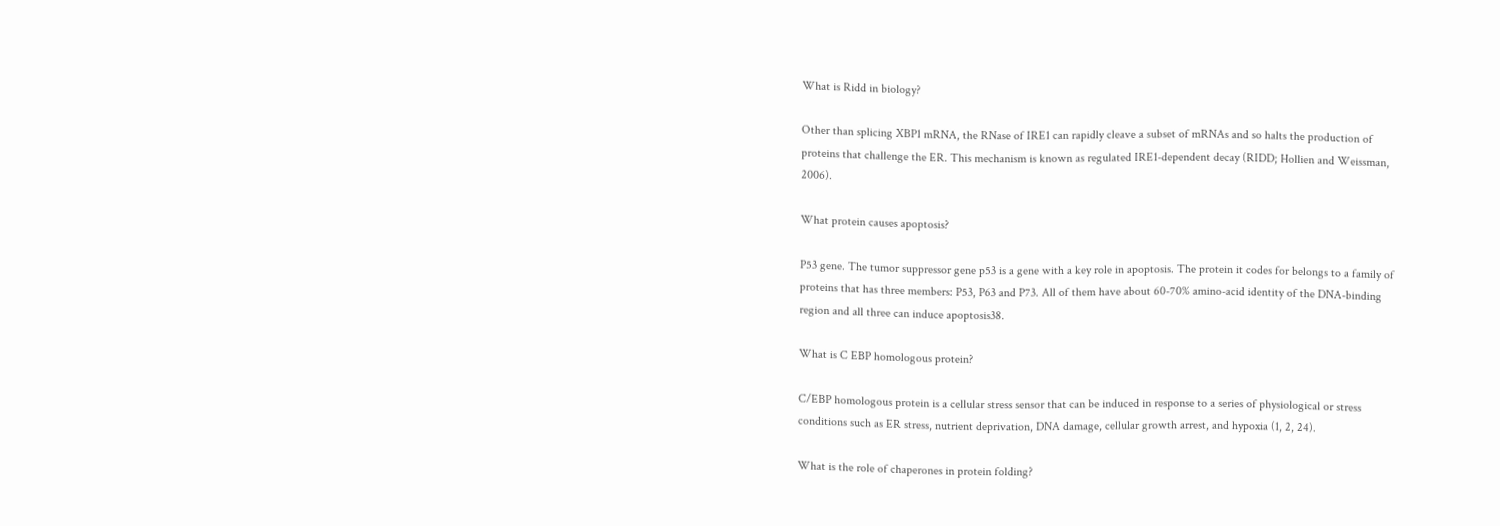What is Ridd in biology?

Other than splicing XBP1 mRNA, the RNase of IRE1 can rapidly cleave a subset of mRNAs and so halts the production of proteins that challenge the ER. This mechanism is known as regulated IRE1-dependent decay (RIDD; Hollien and Weissman, 2006).

What protein causes apoptosis?

P53 gene. The tumor suppressor gene p53 is a gene with a key role in apoptosis. The protein it codes for belongs to a family of proteins that has three members: P53, P63 and P73. All of them have about 60-70% amino-acid identity of the DNA-binding region and all three can induce apoptosis38.

What is C EBP homologous protein?

C/EBP homologous protein is a cellular stress sensor that can be induced in response to a series of physiological or stress conditions such as ER stress, nutrient deprivation, DNA damage, cellular growth arrest, and hypoxia (1, 2, 24).

What is the role of chaperones in protein folding?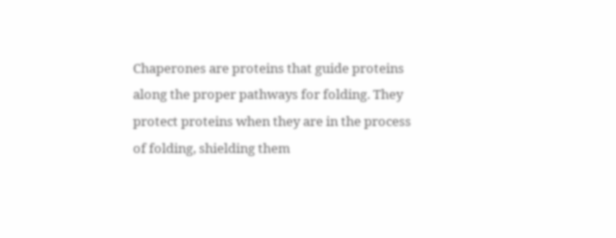Chaperones are proteins that guide proteins along the proper pathways for folding. They protect proteins when they are in the process of folding, shielding them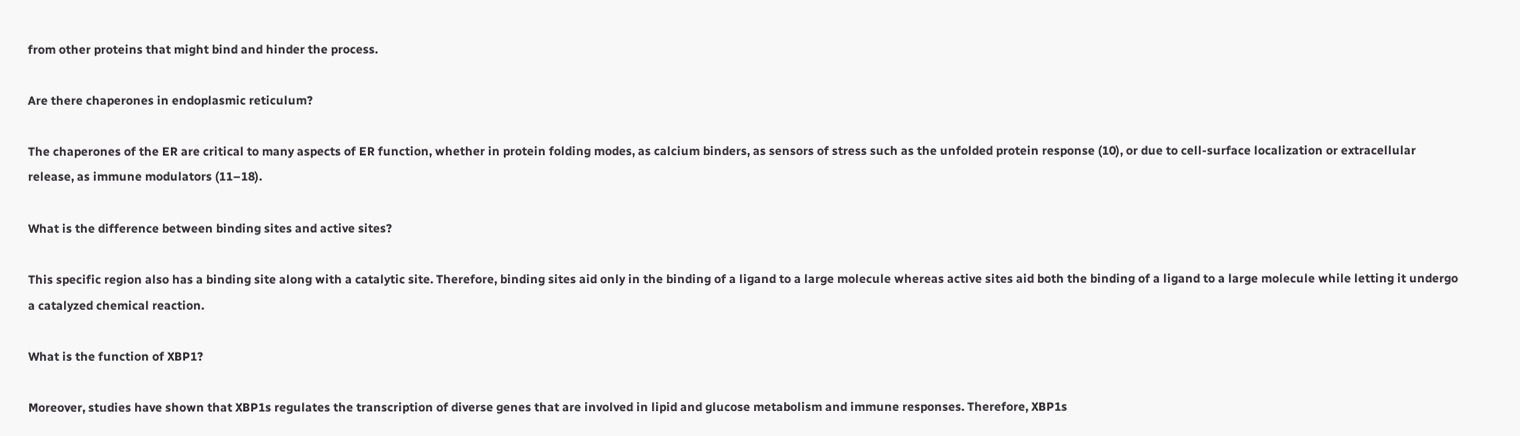from other proteins that might bind and hinder the process.

Are there chaperones in endoplasmic reticulum?

The chaperones of the ER are critical to many aspects of ER function, whether in protein folding modes, as calcium binders, as sensors of stress such as the unfolded protein response (10), or due to cell-surface localization or extracellular release, as immune modulators (11–18).

What is the difference between binding sites and active sites?

This specific region also has a binding site along with a catalytic site. Therefore, binding sites aid only in the binding of a ligand to a large molecule whereas active sites aid both the binding of a ligand to a large molecule while letting it undergo a catalyzed chemical reaction.

What is the function of XBP1?

Moreover, studies have shown that XBP1s regulates the transcription of diverse genes that are involved in lipid and glucose metabolism and immune responses. Therefore, XBP1s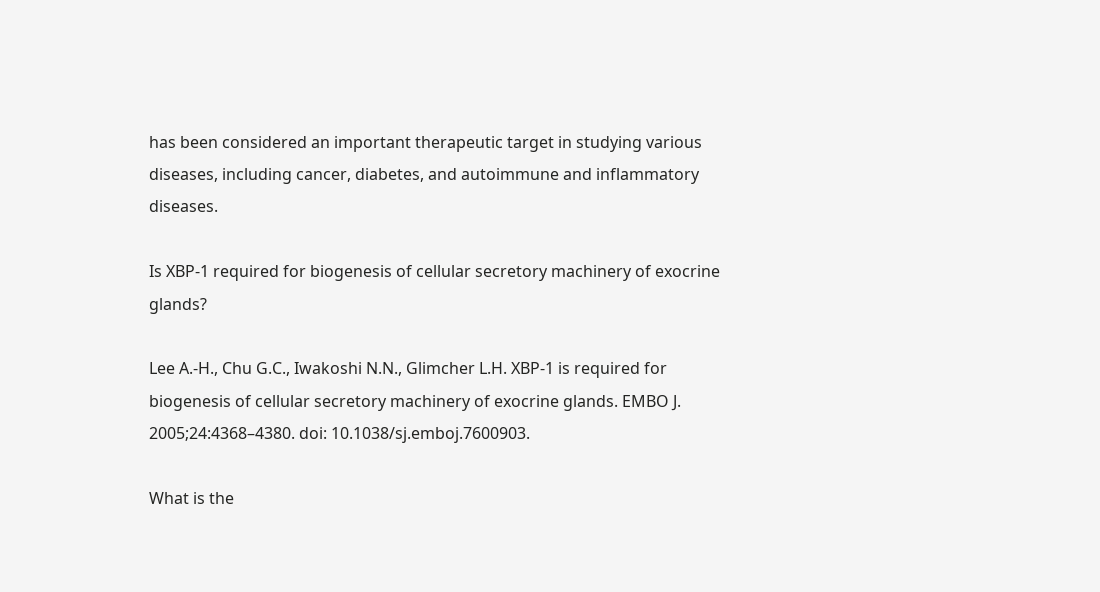has been considered an important therapeutic target in studying various diseases, including cancer, diabetes, and autoimmune and inflammatory diseases.

Is XBP-1 required for biogenesis of cellular secretory machinery of exocrine glands?

Lee A.-H., Chu G.C., Iwakoshi N.N., Glimcher L.H. XBP-1 is required for biogenesis of cellular secretory machinery of exocrine glands. EMBO J. 2005;24:4368–4380. doi: 10.1038/sj.emboj.7600903.

What is the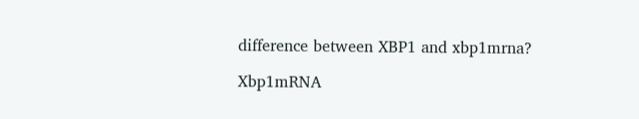difference between XBP1 and xbp1mrna?

Xbp1mRNA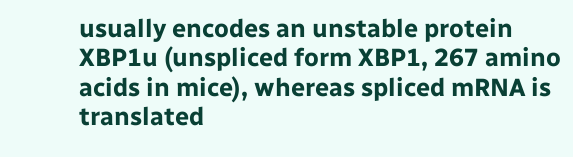usually encodes an unstable protein XBP1u (unspliced form XBP1, 267 amino acids in mice), whereas spliced mRNA is translated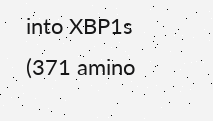into XBP1s (371 amino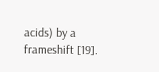acids) by a frameshift [19].